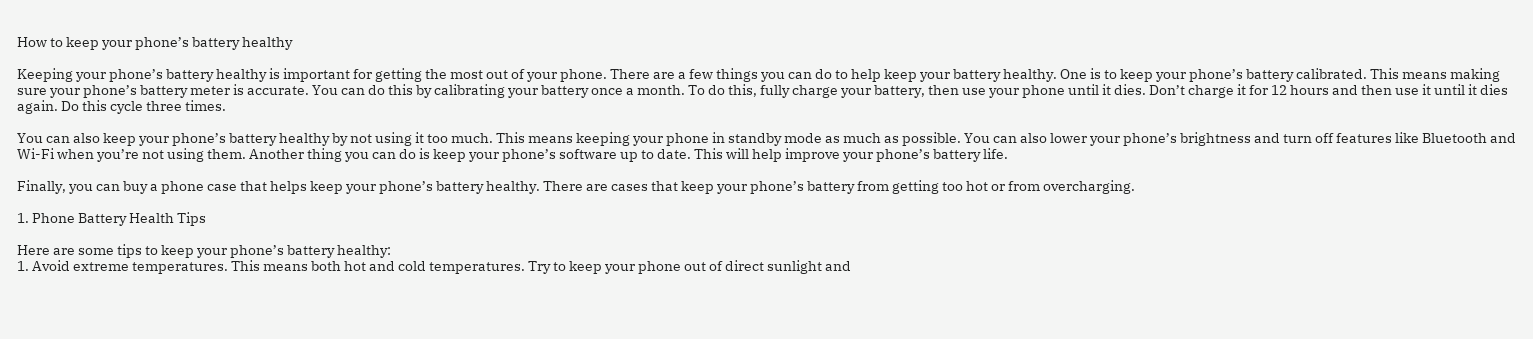How to keep your phone’s battery healthy

Keeping your phone’s battery healthy is important for getting the most out of your phone. There are a few things you can do to help keep your battery healthy. One is to keep your phone’s battery calibrated. This means making sure your phone’s battery meter is accurate. You can do this by calibrating your battery once a month. To do this, fully charge your battery, then use your phone until it dies. Don’t charge it for 12 hours and then use it until it dies again. Do this cycle three times.

You can also keep your phone’s battery healthy by not using it too much. This means keeping your phone in standby mode as much as possible. You can also lower your phone’s brightness and turn off features like Bluetooth and Wi-Fi when you’re not using them. Another thing you can do is keep your phone’s software up to date. This will help improve your phone’s battery life.

Finally, you can buy a phone case that helps keep your phone’s battery healthy. There are cases that keep your phone’s battery from getting too hot or from overcharging.

1. Phone Battery Health Tips

Here are some tips to keep your phone’s battery healthy:
1. Avoid extreme temperatures. This means both hot and cold temperatures. Try to keep your phone out of direct sunlight and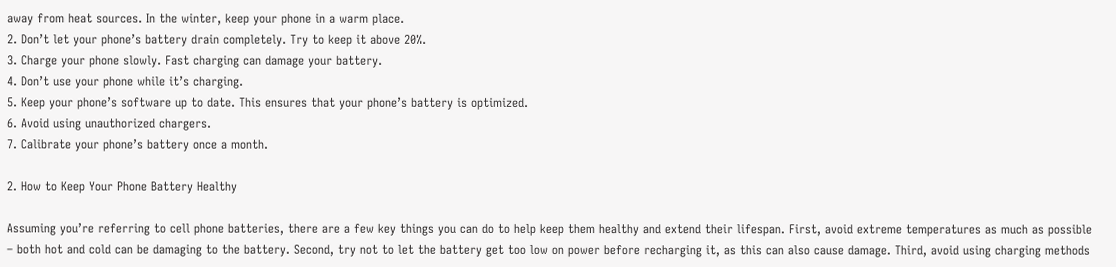away from heat sources. In the winter, keep your phone in a warm place.
2. Don’t let your phone’s battery drain completely. Try to keep it above 20%.
3. Charge your phone slowly. Fast charging can damage your battery.
4. Don’t use your phone while it’s charging.
5. Keep your phone’s software up to date. This ensures that your phone’s battery is optimized.
6. Avoid using unauthorized chargers.
7. Calibrate your phone’s battery once a month.

2. How to Keep Your Phone Battery Healthy

Assuming you’re referring to cell phone batteries, there are a few key things you can do to help keep them healthy and extend their lifespan. First, avoid extreme temperatures as much as possible – both hot and cold can be damaging to the battery. Second, try not to let the battery get too low on power before recharging it, as this can also cause damage. Third, avoid using charging methods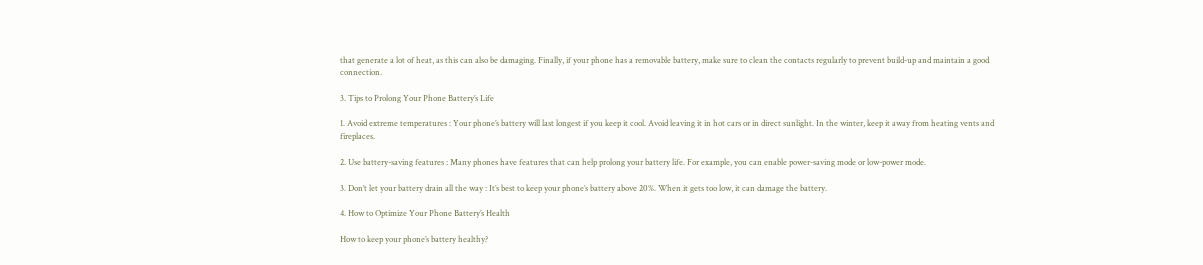that generate a lot of heat, as this can also be damaging. Finally, if your phone has a removable battery, make sure to clean the contacts regularly to prevent build-up and maintain a good connection.

3. Tips to Prolong Your Phone Battery’s Life

1. Avoid extreme temperatures : Your phone’s battery will last longest if you keep it cool. Avoid leaving it in hot cars or in direct sunlight. In the winter, keep it away from heating vents and fireplaces.

2. Use battery-saving features : Many phones have features that can help prolong your battery life. For example, you can enable power-saving mode or low-power mode.

3. Don’t let your battery drain all the way : It’s best to keep your phone’s battery above 20%. When it gets too low, it can damage the battery.

4. How to Optimize Your Phone Battery’s Health

How to keep your phone’s battery healthy?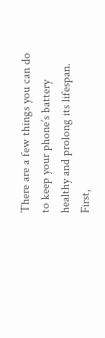There are a few things you can do to keep your phone’s battery healthy and prolong its lifespan. First,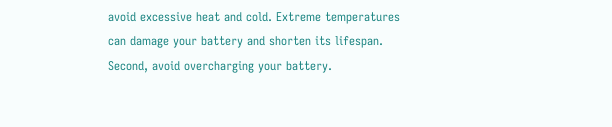avoid excessive heat and cold. Extreme temperatures can damage your battery and shorten its lifespan. Second, avoid overcharging your battery.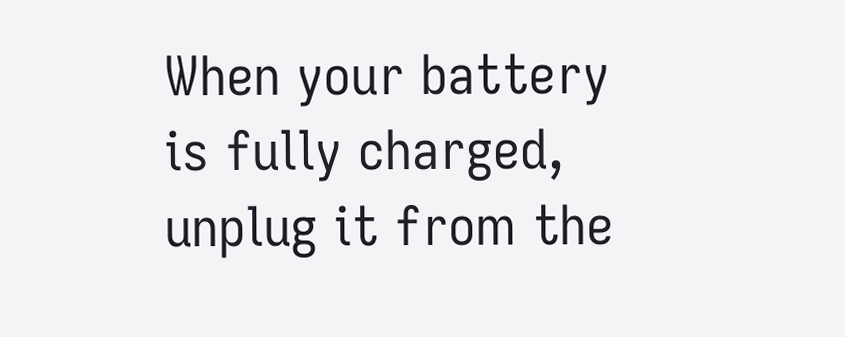When your battery is fully charged, unplug it from the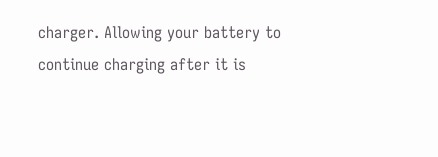charger. Allowing your battery to continue charging after it is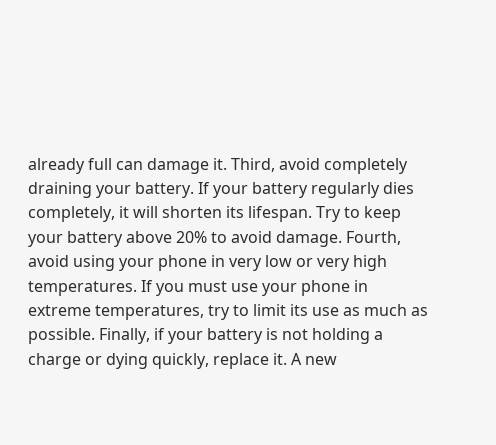already full can damage it. Third, avoid completely draining your battery. If your battery regularly dies completely, it will shorten its lifespan. Try to keep your battery above 20% to avoid damage. Fourth, avoid using your phone in very low or very high temperatures. If you must use your phone in extreme temperatures, try to limit its use as much as possible. Finally, if your battery is not holding a charge or dying quickly, replace it. A new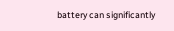battery can significantly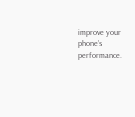improve your phone’s performance.